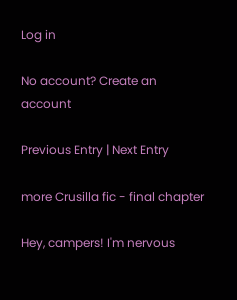Log in

No account? Create an account

Previous Entry | Next Entry

more Crusilla fic - final chapter

Hey, campers! I'm nervous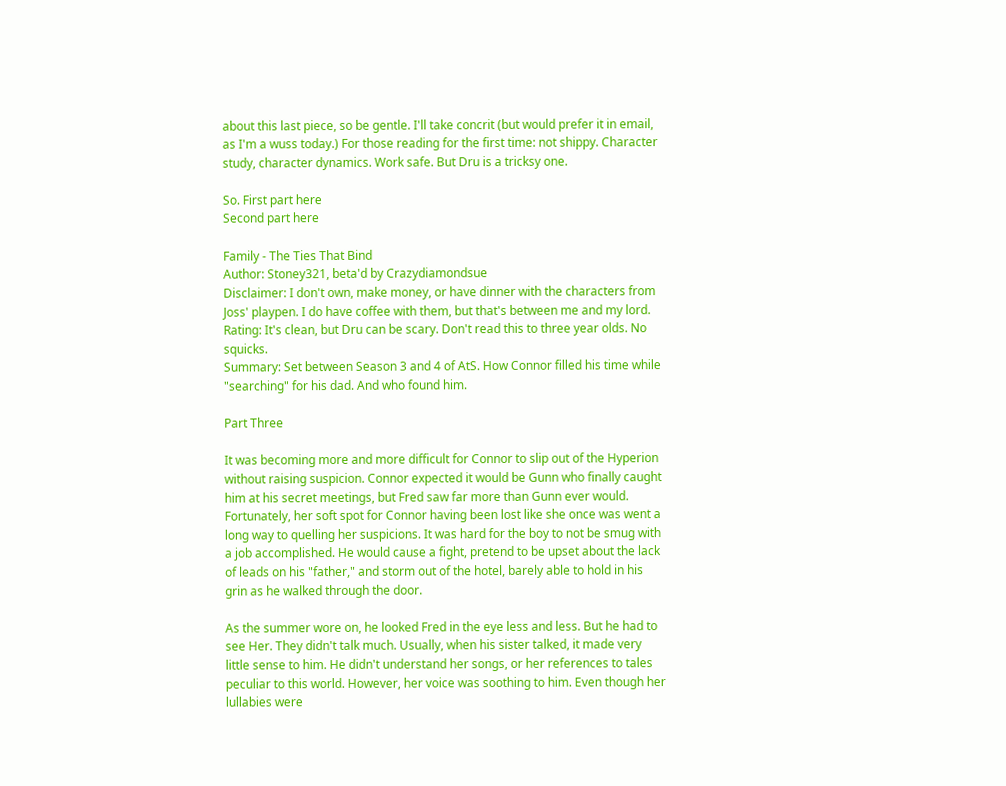about this last piece, so be gentle. I'll take concrit (but would prefer it in email, as I'm a wuss today.) For those reading for the first time: not shippy. Character study, character dynamics. Work safe. But Dru is a tricksy one.

So. First part here
Second part here

Family - The Ties That Bind
Author: Stoney321, beta'd by Crazydiamondsue
Disclaimer: I don't own, make money, or have dinner with the characters from Joss' playpen. I do have coffee with them, but that's between me and my lord.
Rating: It's clean, but Dru can be scary. Don't read this to three year olds. No squicks.
Summary: Set between Season 3 and 4 of AtS. How Connor filled his time while "searching" for his dad. And who found him.

Part Three

It was becoming more and more difficult for Connor to slip out of the Hyperion without raising suspicion. Connor expected it would be Gunn who finally caught him at his secret meetings, but Fred saw far more than Gunn ever would. Fortunately, her soft spot for Connor having been lost like she once was went a long way to quelling her suspicions. It was hard for the boy to not be smug with a job accomplished. He would cause a fight, pretend to be upset about the lack of leads on his "father," and storm out of the hotel, barely able to hold in his grin as he walked through the door.

As the summer wore on, he looked Fred in the eye less and less. But he had to see Her. They didn't talk much. Usually, when his sister talked, it made very little sense to him. He didn't understand her songs, or her references to tales peculiar to this world. However, her voice was soothing to him. Even though her lullabies were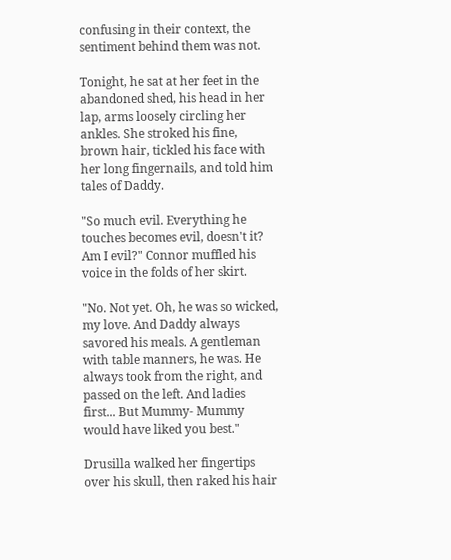confusing in their context, the sentiment behind them was not.

Tonight, he sat at her feet in the abandoned shed, his head in her lap, arms loosely circling her ankles. She stroked his fine, brown hair, tickled his face with her long fingernails, and told him tales of Daddy.

"So much evil. Everything he touches becomes evil, doesn't it? Am I evil?" Connor muffled his voice in the folds of her skirt.

"No. Not yet. Oh, he was so wicked, my love. And Daddy always savored his meals. A gentleman with table manners, he was. He always took from the right, and passed on the left. And ladies first... But Mummy- Mummy would have liked you best."

Drusilla walked her fingertips over his skull, then raked his hair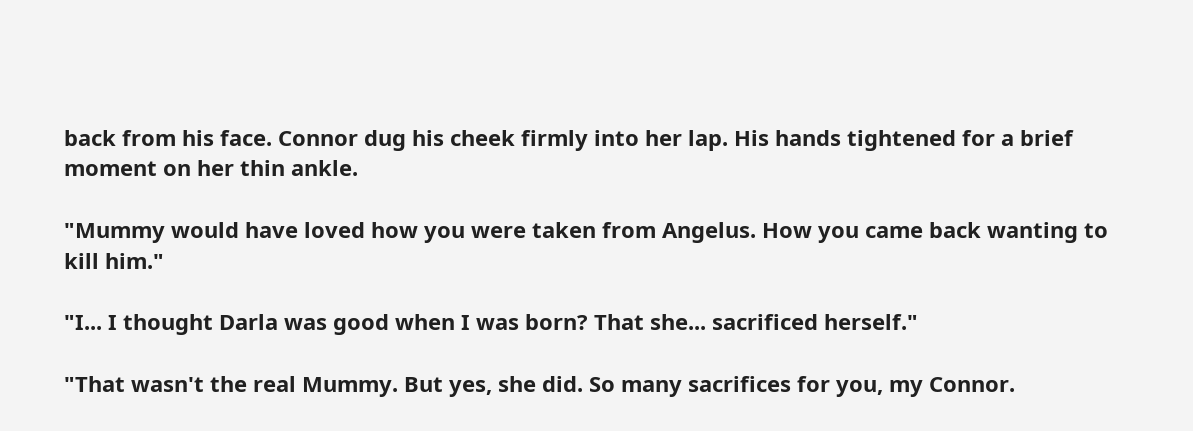back from his face. Connor dug his cheek firmly into her lap. His hands tightened for a brief moment on her thin ankle.

"Mummy would have loved how you were taken from Angelus. How you came back wanting to kill him."

"I... I thought Darla was good when I was born? That she... sacrificed herself."

"That wasn't the real Mummy. But yes, she did. So many sacrifices for you, my Connor.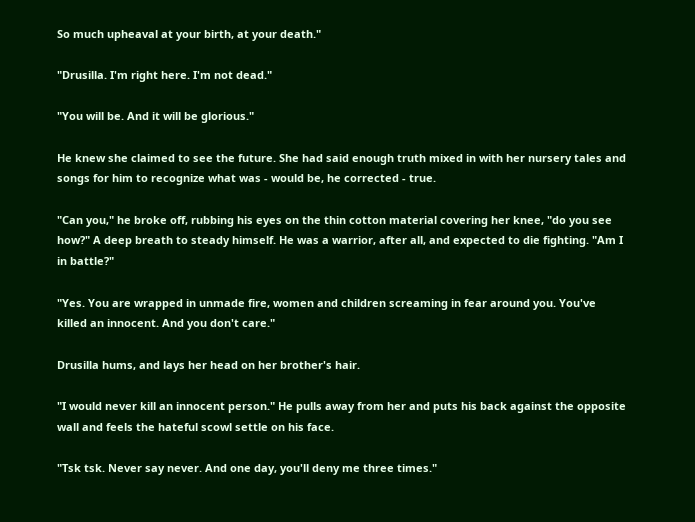So much upheaval at your birth, at your death."

"Drusilla. I'm right here. I'm not dead."

"You will be. And it will be glorious."

He knew she claimed to see the future. She had said enough truth mixed in with her nursery tales and songs for him to recognize what was - would be, he corrected - true.

"Can you," he broke off, rubbing his eyes on the thin cotton material covering her knee, "do you see how?" A deep breath to steady himself. He was a warrior, after all, and expected to die fighting. "Am I in battle?"

"Yes. You are wrapped in unmade fire, women and children screaming in fear around you. You've killed an innocent. And you don't care."

Drusilla hums, and lays her head on her brother's hair.

"I would never kill an innocent person." He pulls away from her and puts his back against the opposite wall and feels the hateful scowl settle on his face.

"Tsk tsk. Never say never. And one day, you'll deny me three times."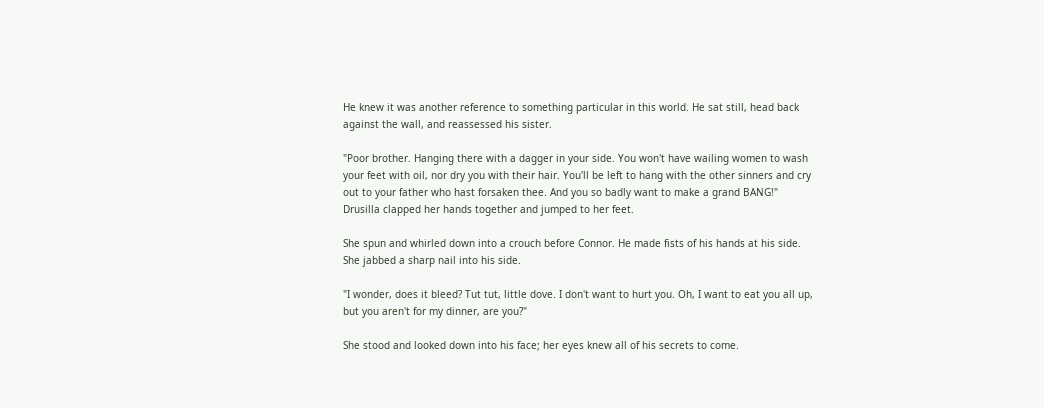He knew it was another reference to something particular in this world. He sat still, head back against the wall, and reassessed his sister.

"Poor brother. Hanging there with a dagger in your side. You won't have wailing women to wash your feet with oil, nor dry you with their hair. You'll be left to hang with the other sinners and cry out to your father who hast forsaken thee. And you so badly want to make a grand BANG!" Drusilla clapped her hands together and jumped to her feet.

She spun and whirled down into a crouch before Connor. He made fists of his hands at his side. She jabbed a sharp nail into his side.

"I wonder, does it bleed? Tut tut, little dove. I don't want to hurt you. Oh, I want to eat you all up, but you aren't for my dinner, are you?"

She stood and looked down into his face; her eyes knew all of his secrets to come.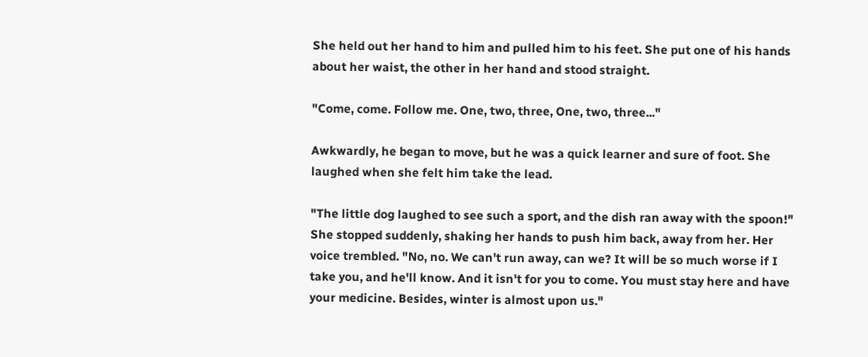She held out her hand to him and pulled him to his feet. She put one of his hands about her waist, the other in her hand and stood straight.

"Come, come. Follow me. One, two, three, One, two, three..."

Awkwardly, he began to move, but he was a quick learner and sure of foot. She laughed when she felt him take the lead.

"The little dog laughed to see such a sport, and the dish ran away with the spoon!" She stopped suddenly, shaking her hands to push him back, away from her. Her voice trembled. "No, no. We can't run away, can we? It will be so much worse if I take you, and he'll know. And it isn't for you to come. You must stay here and have your medicine. Besides, winter is almost upon us."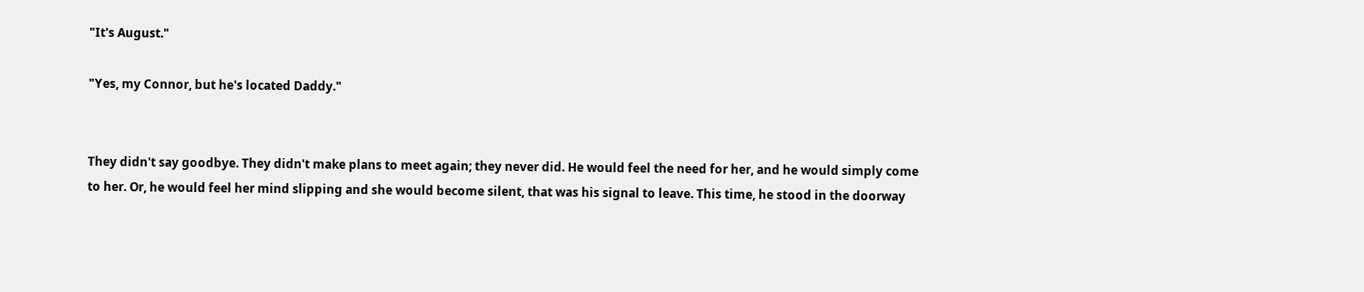"It's August."

"Yes, my Connor, but he's located Daddy."


They didn't say goodbye. They didn't make plans to meet again; they never did. He would feel the need for her, and he would simply come to her. Or, he would feel her mind slipping and she would become silent, that was his signal to leave. This time, he stood in the doorway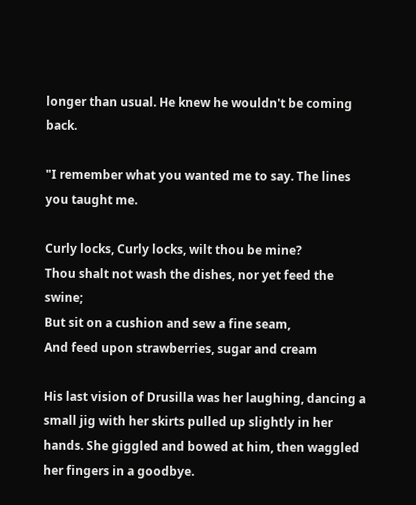longer than usual. He knew he wouldn't be coming back.

"I remember what you wanted me to say. The lines you taught me.

Curly locks, Curly locks, wilt thou be mine?
Thou shalt not wash the dishes, nor yet feed the swine;
But sit on a cushion and sew a fine seam,
And feed upon strawberries, sugar and cream

His last vision of Drusilla was her laughing, dancing a small jig with her skirts pulled up slightly in her hands. She giggled and bowed at him, then waggled her fingers in a goodbye.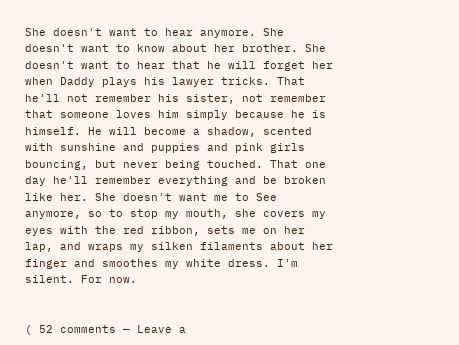She doesn't want to hear anymore. She doesn't want to know about her brother. She doesn't want to hear that he will forget her when Daddy plays his lawyer tricks. That he'll not remember his sister, not remember that someone loves him simply because he is himself. He will become a shadow, scented with sunshine and puppies and pink girls bouncing, but never being touched. That one day he'll remember everything and be broken like her. She doesn't want me to See anymore, so to stop my mouth, she covers my eyes with the red ribbon, sets me on her lap, and wraps my silken filaments about her finger and smoothes my white dress. I'm silent. For now.


( 52 comments — Leave a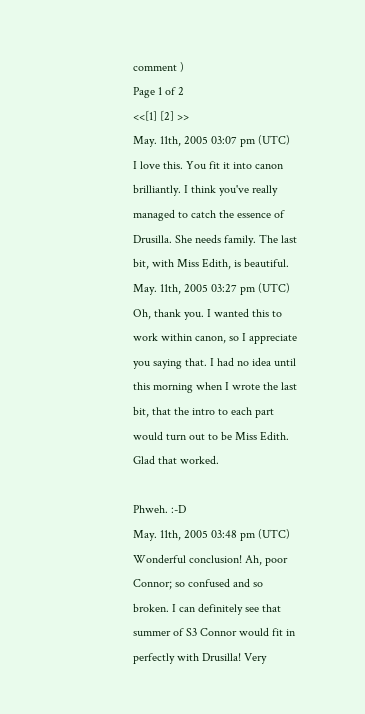comment )
Page 1 of 2
<<[1] [2] >>
May. 11th, 2005 03:07 pm (UTC)
I love this. You fit it into canon brilliantly. I think you've really managed to catch the essence of Drusilla. She needs family. The last bit, with Miss Edith, is beautiful.
May. 11th, 2005 03:27 pm (UTC)
Oh, thank you. I wanted this to work within canon, so I appreciate you saying that. I had no idea until this morning when I wrote the last bit, that the intro to each part would turn out to be Miss Edith. Glad that worked.

Phweh. :-D
May. 11th, 2005 03:48 pm (UTC)
Wonderful conclusion! Ah, poor Connor; so confused and so broken. I can definitely see that summer of S3 Connor would fit in perfectly with Drusilla! Very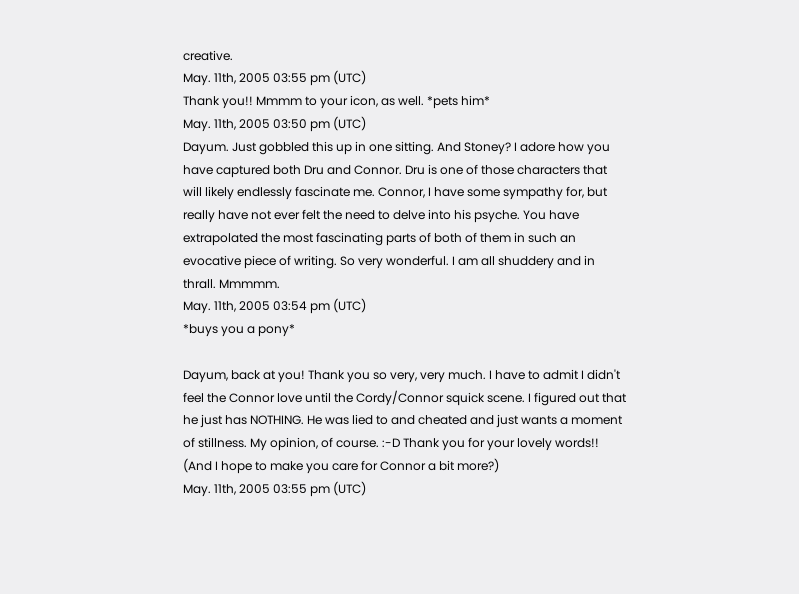creative.
May. 11th, 2005 03:55 pm (UTC)
Thank you!! Mmmm to your icon, as well. *pets him*
May. 11th, 2005 03:50 pm (UTC)
Dayum. Just gobbled this up in one sitting. And Stoney? I adore how you have captured both Dru and Connor. Dru is one of those characters that will likely endlessly fascinate me. Connor, I have some sympathy for, but really have not ever felt the need to delve into his psyche. You have extrapolated the most fascinating parts of both of them in such an evocative piece of writing. So very wonderful. I am all shuddery and in thrall. Mmmmm.
May. 11th, 2005 03:54 pm (UTC)
*buys you a pony*

Dayum, back at you! Thank you so very, very much. I have to admit I didn't feel the Connor love until the Cordy/Connor squick scene. I figured out that he just has NOTHING. He was lied to and cheated and just wants a moment of stillness. My opinion, of course. :-D Thank you for your lovely words!! (And I hope to make you care for Connor a bit more?)
May. 11th, 2005 03:55 pm (UTC)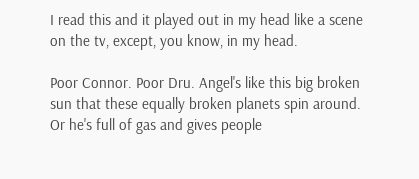I read this and it played out in my head like a scene on the tv, except, you know, in my head.

Poor Connor. Poor Dru. Angel's like this big broken sun that these equally broken planets spin around. Or he's full of gas and gives people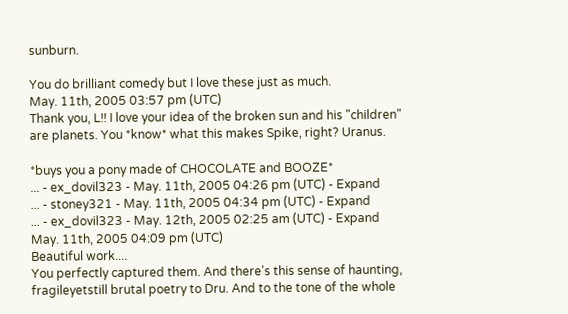sunburn.

You do brilliant comedy but I love these just as much.
May. 11th, 2005 03:57 pm (UTC)
Thank you, L!! I love your idea of the broken sun and his "children" are planets. You *know* what this makes Spike, right? Uranus.

*buys you a pony made of CHOCOLATE and BOOZE*
... - ex_dovil323 - May. 11th, 2005 04:26 pm (UTC) - Expand
... - stoney321 - May. 11th, 2005 04:34 pm (UTC) - Expand
... - ex_dovil323 - May. 12th, 2005 02:25 am (UTC) - Expand
May. 11th, 2005 04:09 pm (UTC)
Beautiful work....
You perfectly captured them. And there's this sense of haunting, fragileyetstill brutal poetry to Dru. And to the tone of the whole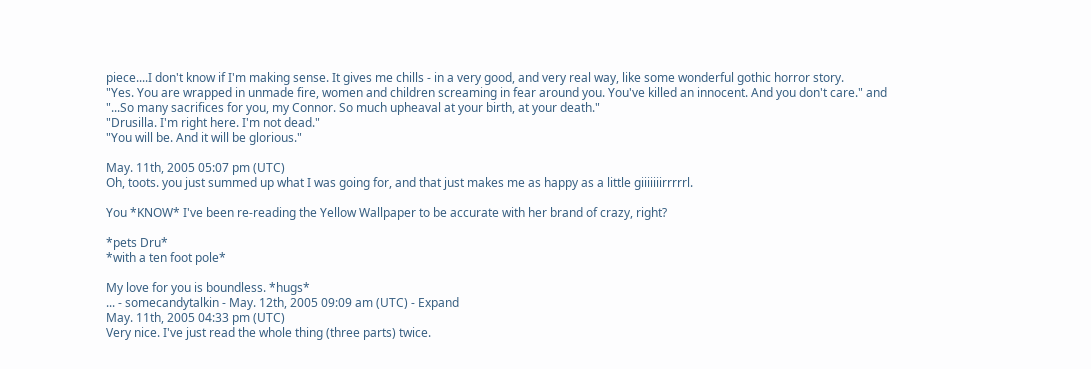piece....I don't know if I'm making sense. It gives me chills - in a very good, and very real way, like some wonderful gothic horror story.
"Yes. You are wrapped in unmade fire, women and children screaming in fear around you. You've killed an innocent. And you don't care." and
"...So many sacrifices for you, my Connor. So much upheaval at your birth, at your death."
"Drusilla. I'm right here. I'm not dead."
"You will be. And it will be glorious."

May. 11th, 2005 05:07 pm (UTC)
Oh, toots. you just summed up what I was going for, and that just makes me as happy as a little giiiiiiirrrrrl.

You *KNOW* I've been re-reading the Yellow Wallpaper to be accurate with her brand of crazy, right?

*pets Dru*
*with a ten foot pole*

My love for you is boundless. *hugs*
... - somecandytalkin - May. 12th, 2005 09:09 am (UTC) - Expand
May. 11th, 2005 04:33 pm (UTC)
Very nice. I've just read the whole thing (three parts) twice.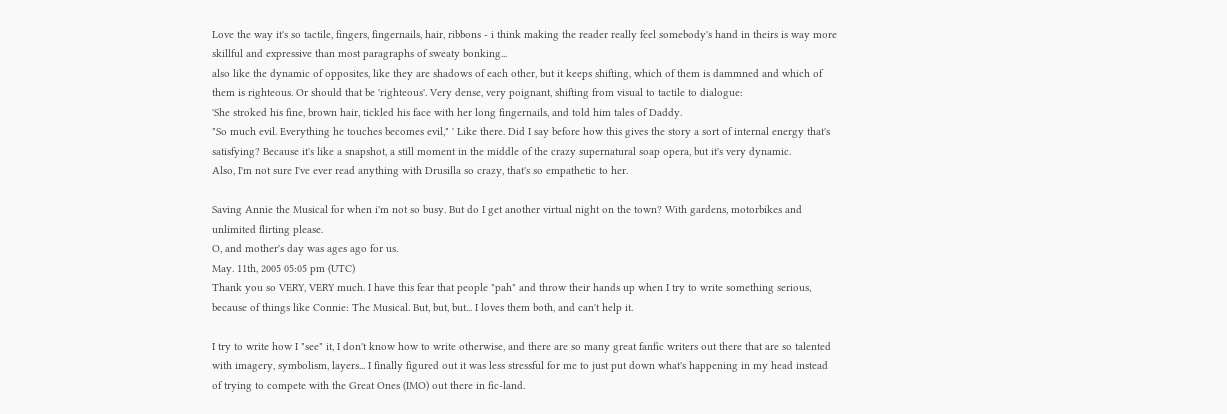Love the way it's so tactile, fingers, fingernails, hair, ribbons - i think making the reader really feel somebody's hand in theirs is way more skillful and expressive than most paragraphs of sweaty bonking...
also like the dynamic of opposites, like they are shadows of each other, but it keeps shifting, which of them is dammned and which of them is righteous. Or should that be 'righteous'. Very dense, very poignant, shifting from visual to tactile to dialogue:
'She stroked his fine, brown hair, tickled his face with her long fingernails, and told him tales of Daddy.
"So much evil. Everything he touches becomes evil," ' Like there. Did I say before how this gives the story a sort of internal energy that's satisfying? Because it's like a snapshot, a still moment in the middle of the crazy supernatural soap opera, but it's very dynamic.
Also, I'm not sure I've ever read anything with Drusilla so crazy, that's so empathetic to her.

Saving Annie the Musical for when i'm not so busy. But do I get another virtual night on the town? With gardens, motorbikes and unlimited flirting please.
O, and mother's day was ages ago for us.
May. 11th, 2005 05:05 pm (UTC)
Thank you so VERY, VERY much. I have this fear that people "pah" and throw their hands up when I try to write something serious, because of things like Connie: The Musical. But, but, but... I loves them both, and can't help it.

I try to write how I "see" it, I don't know how to write otherwise, and there are so many great fanfic writers out there that are so talented with imagery, symbolism, layers... I finally figured out it was less stressful for me to just put down what's happening in my head instead of trying to compete with the Great Ones (IMO) out there in fic-land.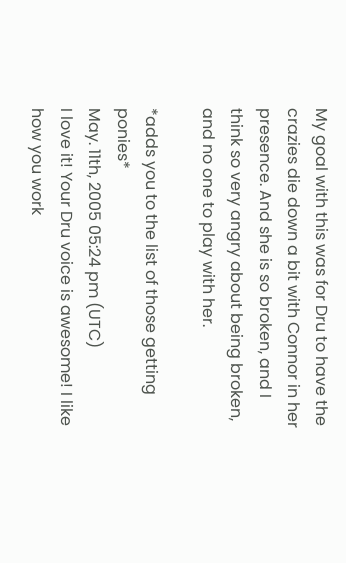My goal with this was for Dru to have the crazies die down a bit with Connor in her presence. And she is so broken, and I think so very angry about being broken, and no one to play with her.

*adds you to the list of those getting ponies*
May. 11th, 2005 05:24 pm (UTC)
I love it! Your Dru voice is awesome! I like how you work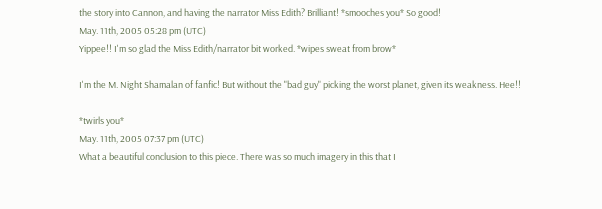the story into Cannon, and having the narrator Miss Edith? Brilliant! *smooches you* So good!
May. 11th, 2005 05:28 pm (UTC)
Yippee!! I'm so glad the Miss Edith/narrator bit worked. *wipes sweat from brow*

I'm the M. Night Shamalan of fanfic! But without the "bad guy" picking the worst planet, given its weakness. Hee!!

*twirls you*
May. 11th, 2005 07:37 pm (UTC)
What a beautiful conclusion to this piece. There was so much imagery in this that I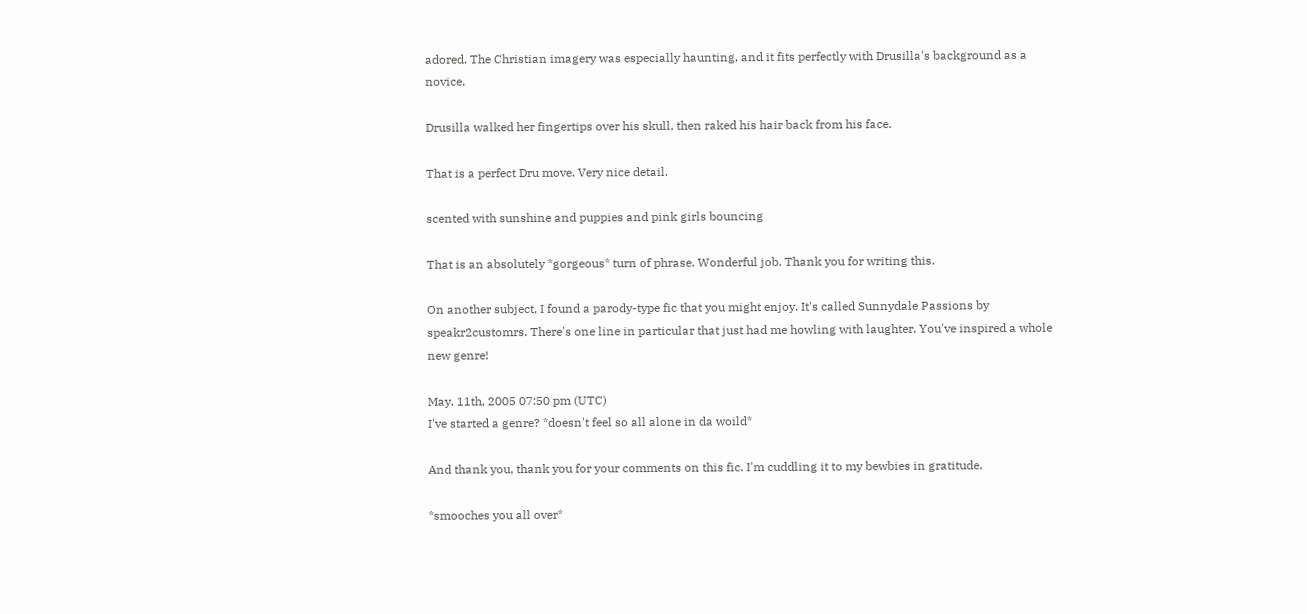adored. The Christian imagery was especially haunting, and it fits perfectly with Drusilla's background as a novice.

Drusilla walked her fingertips over his skull, then raked his hair back from his face.

That is a perfect Dru move. Very nice detail.

scented with sunshine and puppies and pink girls bouncing

That is an absolutely *gorgeous* turn of phrase. Wonderful job. Thank you for writing this.

On another subject, I found a parody-type fic that you might enjoy. It's called Sunnydale Passions by speakr2customrs. There's one line in particular that just had me howling with laughter. You've inspired a whole new genre!

May. 11th, 2005 07:50 pm (UTC)
I've started a genre? *doesn't feel so all alone in da woild*

And thank you, thank you for your comments on this fic. I'm cuddling it to my bewbies in gratitude.

*smooches you all over*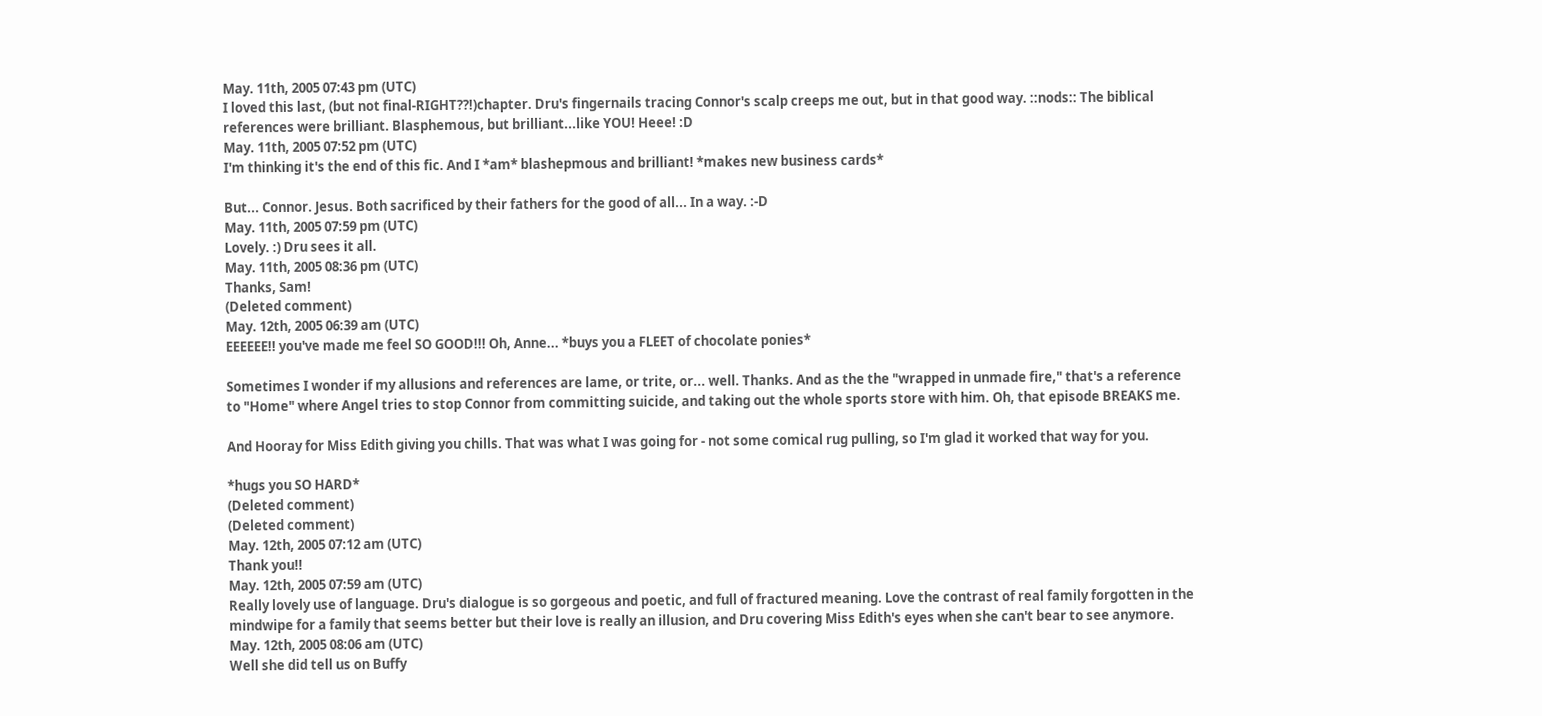May. 11th, 2005 07:43 pm (UTC)
I loved this last, (but not final-RIGHT??!)chapter. Dru's fingernails tracing Connor's scalp creeps me out, but in that good way. ::nods:: The biblical references were brilliant. Blasphemous, but brilliant...like YOU! Heee! :D
May. 11th, 2005 07:52 pm (UTC)
I'm thinking it's the end of this fic. And I *am* blashepmous and brilliant! *makes new business cards*

But... Connor. Jesus. Both sacrificed by their fathers for the good of all... In a way. :-D
May. 11th, 2005 07:59 pm (UTC)
Lovely. :) Dru sees it all.
May. 11th, 2005 08:36 pm (UTC)
Thanks, Sam!
(Deleted comment)
May. 12th, 2005 06:39 am (UTC)
EEEEEE!! you've made me feel SO GOOD!!! Oh, Anne... *buys you a FLEET of chocolate ponies*

Sometimes I wonder if my allusions and references are lame, or trite, or... well. Thanks. And as the the "wrapped in unmade fire," that's a reference to "Home" where Angel tries to stop Connor from committing suicide, and taking out the whole sports store with him. Oh, that episode BREAKS me.

And Hooray for Miss Edith giving you chills. That was what I was going for - not some comical rug pulling, so I'm glad it worked that way for you.

*hugs you SO HARD*
(Deleted comment)
(Deleted comment)
May. 12th, 2005 07:12 am (UTC)
Thank you!!
May. 12th, 2005 07:59 am (UTC)
Really lovely use of language. Dru's dialogue is so gorgeous and poetic, and full of fractured meaning. Love the contrast of real family forgotten in the mindwipe for a family that seems better but their love is really an illusion, and Dru covering Miss Edith's eyes when she can't bear to see anymore.
May. 12th, 2005 08:06 am (UTC)
Well she did tell us on Buffy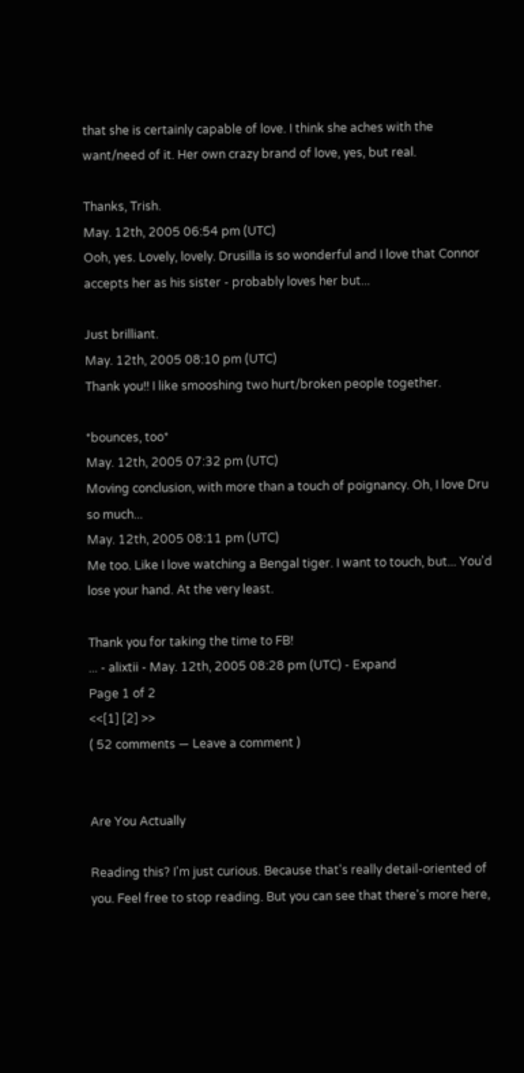that she is certainly capable of love. I think she aches with the want/need of it. Her own crazy brand of love, yes, but real.

Thanks, Trish.
May. 12th, 2005 06:54 pm (UTC)
Ooh, yes. Lovely, lovely. Drusilla is so wonderful and I love that Connor accepts her as his sister - probably loves her but...

Just brilliant.
May. 12th, 2005 08:10 pm (UTC)
Thank you!! I like smooshing two hurt/broken people together.

*bounces, too*
May. 12th, 2005 07:32 pm (UTC)
Moving conclusion, with more than a touch of poignancy. Oh, I love Dru so much...
May. 12th, 2005 08:11 pm (UTC)
Me too. Like I love watching a Bengal tiger. I want to touch, but... You'd lose your hand. At the very least.

Thank you for taking the time to FB!
... - alixtii - May. 12th, 2005 08:28 pm (UTC) - Expand
Page 1 of 2
<<[1] [2] >>
( 52 comments — Leave a comment )


Are You Actually

Reading this? I'm just curious. Because that's really detail-oriented of you. Feel free to stop reading. But you can see that there's more here,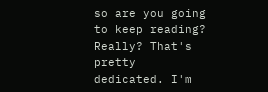so are you going to keep reading? Really? That's pretty dedicated. I'm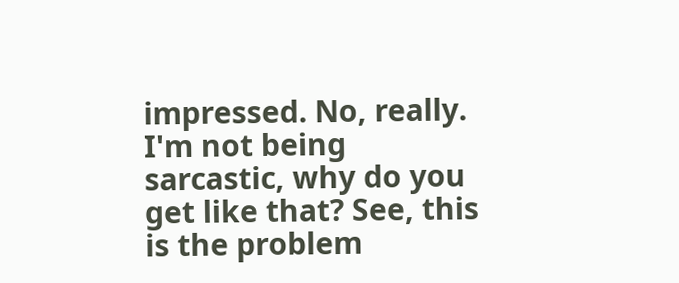impressed. No, really. I'm not being sarcastic, why do you get like that? See, this is the problem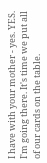I have with your mother - yes. YES. I'm going there. It's time we put all of our cards on the table.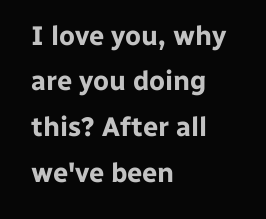I love you, why are you doing this? After all we've been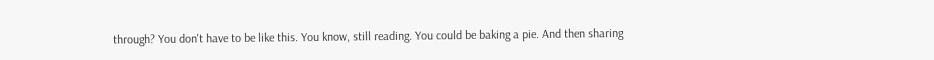through? You don't have to be like this. You know, still reading. You could be baking a pie. And then sharing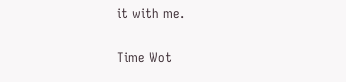it with me.

Time Wot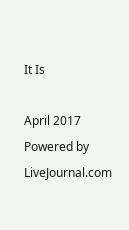It Is

April 2017
Powered by LiveJournal.com